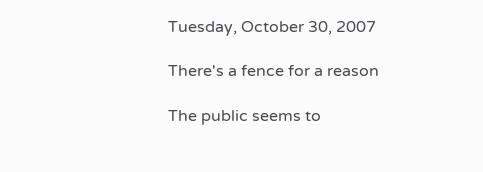Tuesday, October 30, 2007

There's a fence for a reason

The public seems to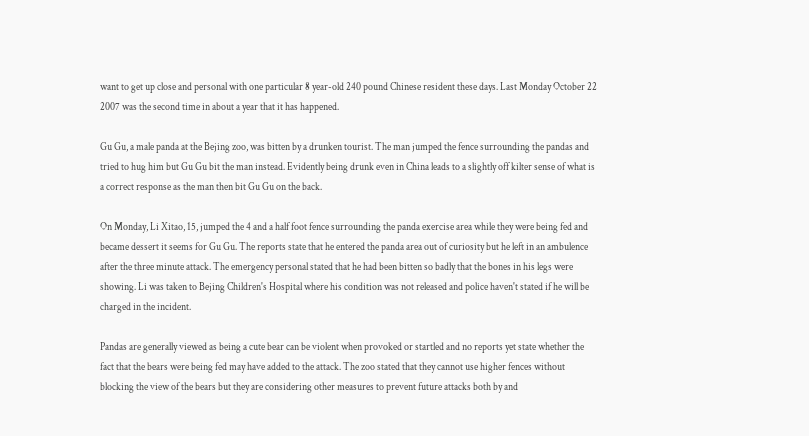want to get up close and personal with one particular 8 year-old 240 pound Chinese resident these days. Last Monday October 22 2007 was the second time in about a year that it has happened.

Gu Gu, a male panda at the Bejing zoo, was bitten by a drunken tourist. The man jumped the fence surrounding the pandas and tried to hug him but Gu Gu bit the man instead. Evidently being drunk even in China leads to a slightly off kilter sense of what is a correct response as the man then bit Gu Gu on the back.

On Monday, Li Xitao, 15, jumped the 4 and a half foot fence surrounding the panda exercise area while they were being fed and became dessert it seems for Gu Gu. The reports state that he entered the panda area out of curiosity but he left in an ambulence after the three minute attack. The emergency personal stated that he had been bitten so badly that the bones in his legs were showing. Li was taken to Bejing Children's Hospital where his condition was not released and police haven't stated if he will be charged in the incident.

Pandas are generally viewed as being a cute bear can be violent when provoked or startled and no reports yet state whether the fact that the bears were being fed may have added to the attack. The zoo stated that they cannot use higher fences without blocking the view of the bears but they are considering other measures to prevent future attacks both by and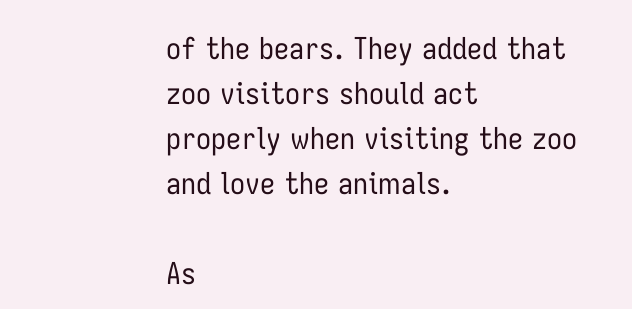of the bears. They added that zoo visitors should act properly when visiting the zoo and love the animals.

As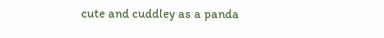cute and cuddley as a panda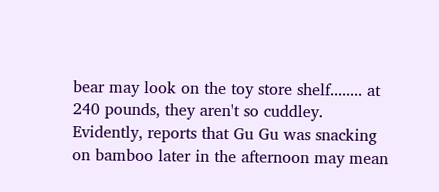bear may look on the toy store shelf........ at 240 pounds, they aren't so cuddley. Evidently, reports that Gu Gu was snacking on bamboo later in the afternoon may mean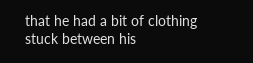that he had a bit of clothing stuck between his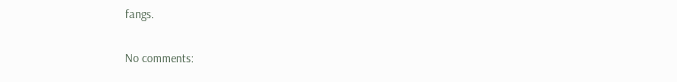fangs.

No comments: